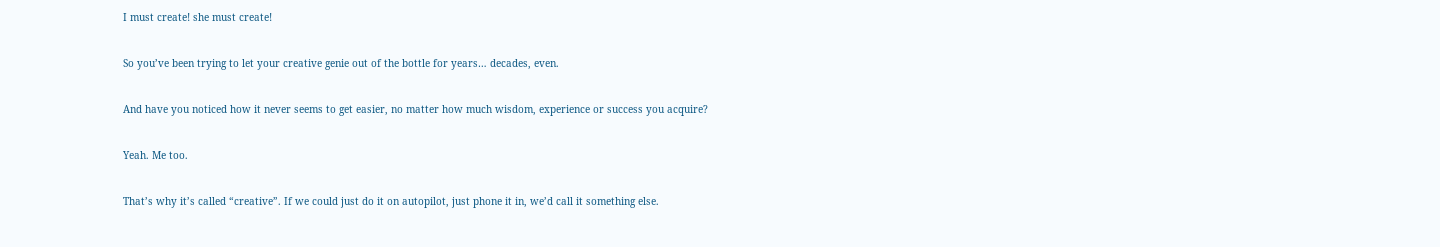I must create! she must create!

So you’ve been trying to let your creative genie out of the bottle for years… decades, even.

And have you noticed how it never seems to get easier, no matter how much wisdom, experience or success you acquire?

Yeah. Me too.

That’s why it’s called “creative”. If we could just do it on autopilot, just phone it in, we’d call it something else.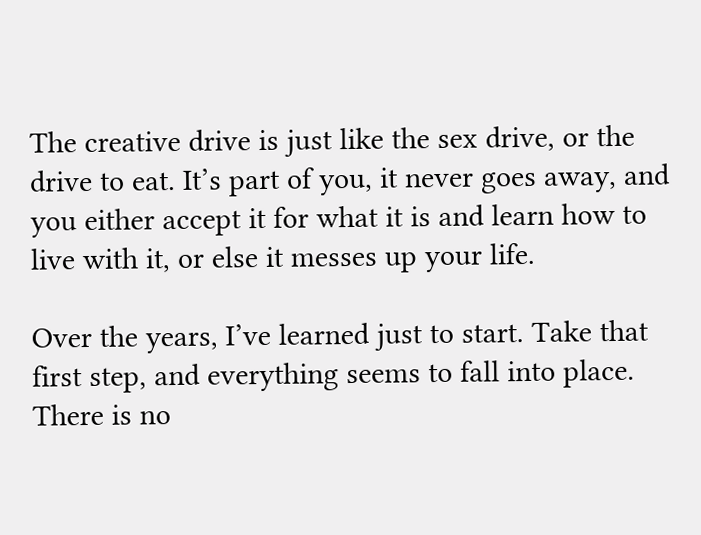The creative drive is just like the sex drive, or the drive to eat. It’s part of you, it never goes away, and you either accept it for what it is and learn how to live with it, or else it messes up your life.

Over the years, I’ve learned just to start. Take that first step, and everything seems to fall into place. There is no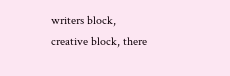writers block, creative block, there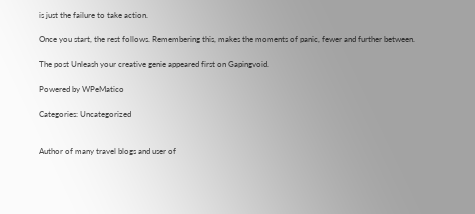is just the failure to take action.

Once you start, the rest follows. Remembering this, makes the moments of panic, fewer and further between.

The post Unleash your creative genie appeared first on Gapingvoid.

Powered by WPeMatico

Categories: Uncategorized


Author of many travel blogs and user of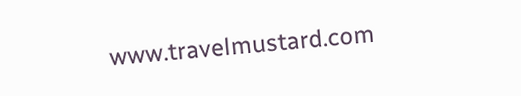www.travelmustard.com